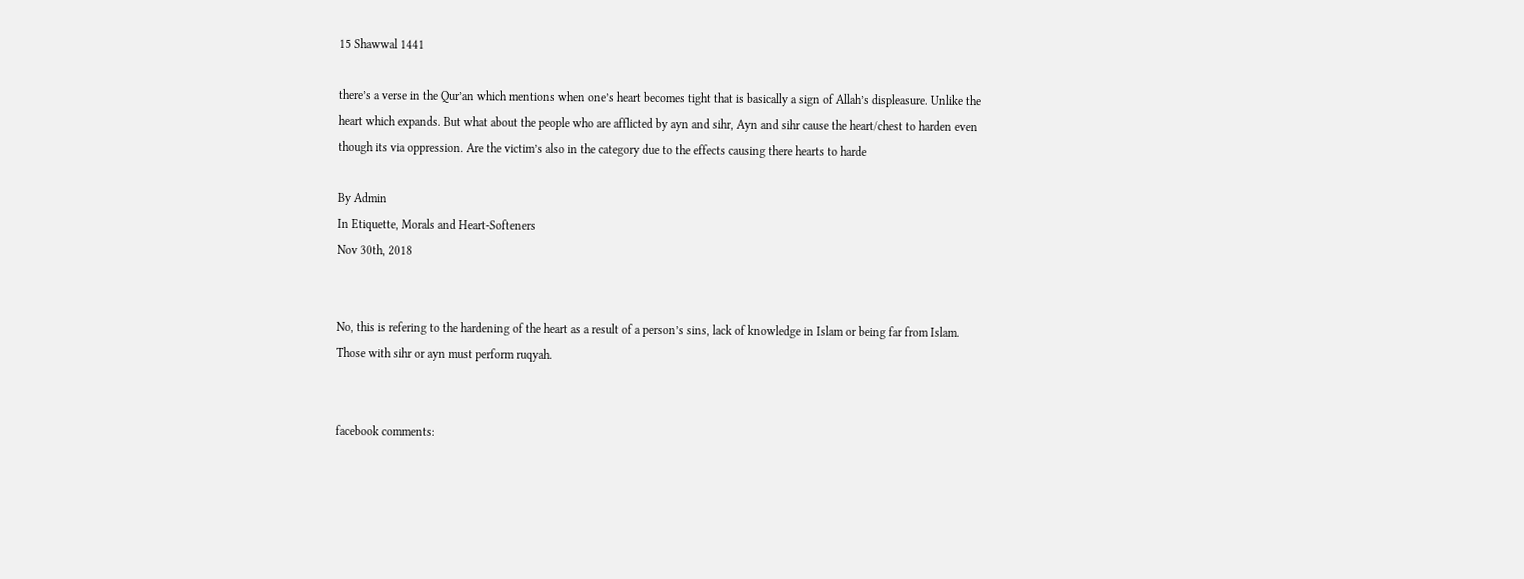15 Shawwal 1441

there’s a verse in the Qur’an which mentions when one’s heart becomes tight that is basically a sign of Allah’s displeasure. Unlike the heart which expands. But what about the people who are afflicted by ayn and sihr, Ayn and sihr cause the heart/chest to harden even though its via oppression. Are the victim’s also in the category due to the effects causing there hearts to harde

By Admin
In Etiquette, Morals and Heart-Softeners
Nov 30th, 2018


No, this is refering to the hardening of the heart as a result of a person’s sins, lack of knowledge in Islam or being far from Islam. Those with sihr or ayn must perform ruqyah.


facebook comments: